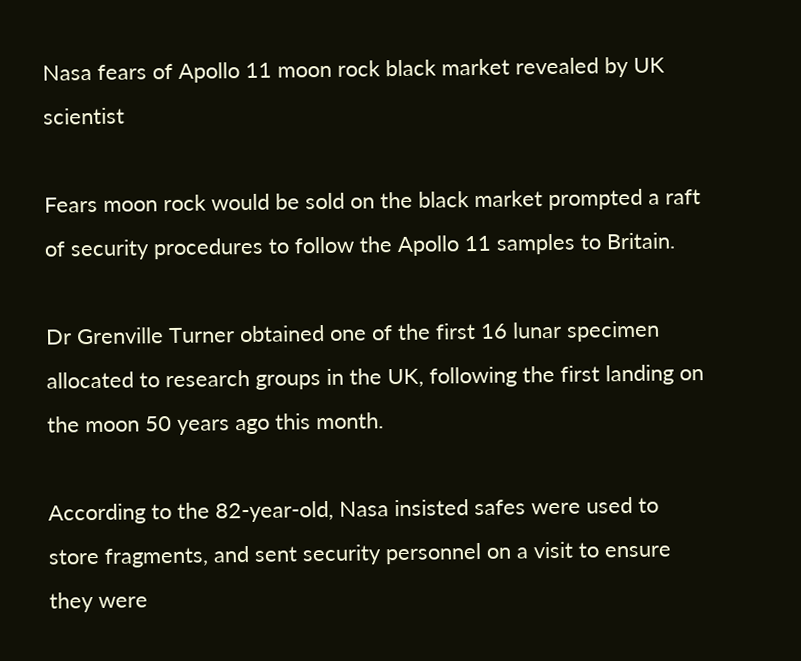Nasa fears of Apollo 11 moon rock black market revealed by UK scientist

Fears moon rock would be sold on the black market prompted a raft of security procedures to follow the Apollo 11 samples to Britain.

Dr Grenville Turner obtained one of the first 16 lunar specimen allocated to research groups in the UK, following the first landing on the moon 50 years ago this month.

According to the 82-year-old, Nasa insisted safes were used to store fragments, and sent security personnel on a visit to ensure they were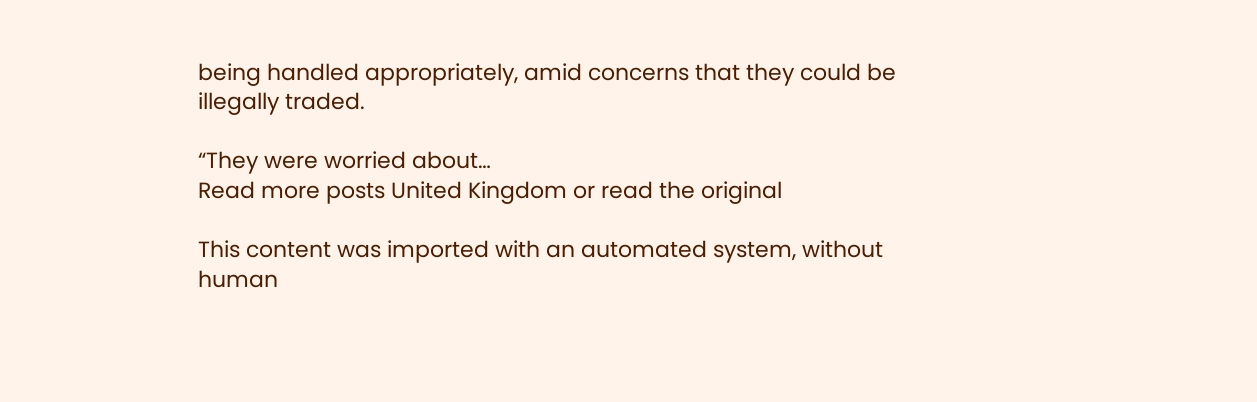being handled appropriately, amid concerns that they could be illegally traded.

“They were worried about…
Read more posts United Kingdom or read the original

This content was imported with an automated system, without human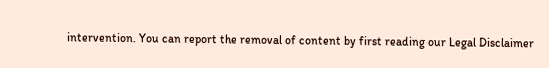intervention. You can report the removal of content by first reading our Legal Disclaimer